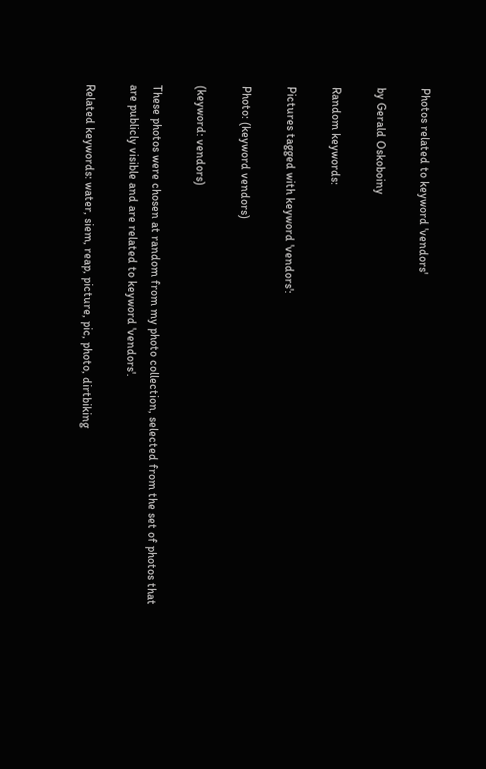Photos related to keyword 'vendors'

by Gerald Oskoboiny

Random keywords:

Pictures tagged with keyword 'vendors':

Photo: (keyword vendors)

(keyword: vendors)

These photos were chosen at random from my photo collection, selected from the set of photos that are publicly visible and are related to keyword 'vendors'.

Related keywords: water, siem, reap, picture, pic, photo, dirtbiking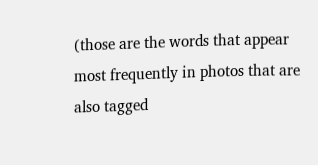(those are the words that appear most frequently in photos that are also tagged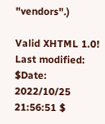"vendors".)

Valid XHTML 1.0! Last modified: $Date: 2022/10/25 21:56:51 $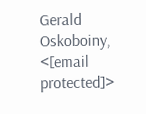Gerald Oskoboiny, <[email protected]>